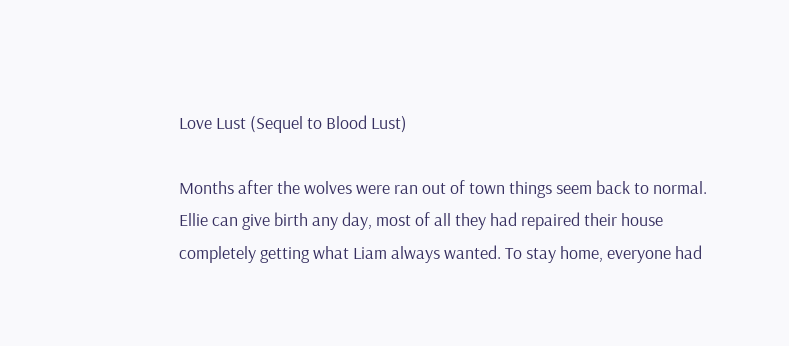Love Lust (Sequel to Blood Lust)

Months after the wolves were ran out of town things seem back to normal.
Ellie can give birth any day, most of all they had repaired their house completely getting what Liam always wanted. To stay home, everyone had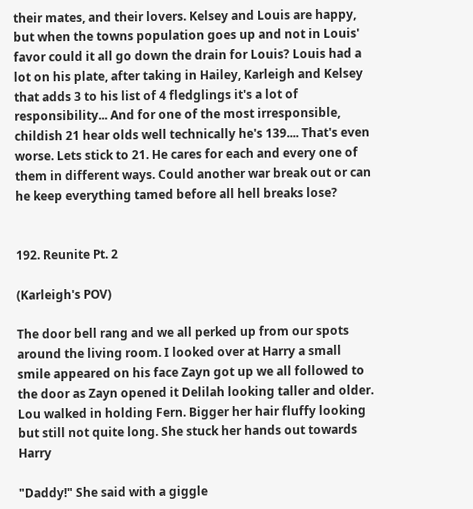their mates, and their lovers. Kelsey and Louis are happy, but when the towns population goes up and not in Louis' favor could it all go down the drain for Louis? Louis had a lot on his plate, after taking in Hailey, Karleigh and Kelsey that adds 3 to his list of 4 fledglings it's a lot of responsibility... And for one of the most irresponsible, childish 21 hear olds well technically he's 139.... That's even worse. Lets stick to 21. He cares for each and every one of them in different ways. Could another war break out or can he keep everything tamed before all hell breaks lose?


192. Reunite Pt. 2

(Karleigh's POV)

The door bell rang and we all perked up from our spots around the living room. I looked over at Harry a small smile appeared on his face Zayn got up we all followed to the door as Zayn opened it Delilah looking taller and older. Lou walked in holding Fern. Bigger her hair fluffy looking but still not quite long. She stuck her hands out towards Harry

"Daddy!" She said with a giggle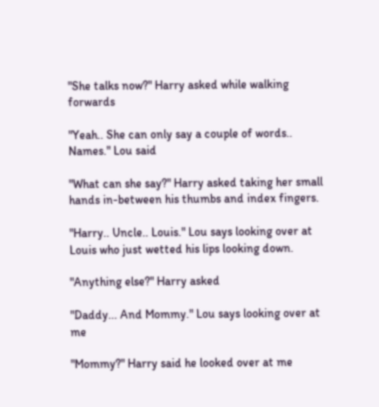"She talks now?" Harry asked while walking forwards

"Yeah.. She can only say a couple of words.. Names." Lou said

"What can she say?" Harry asked taking her small hands in-between his thumbs and index fingers.

"Harry.. Uncle.. Louis." Lou says looking over at Louis who just wetted his lips looking down.

"Anything else?" Harry asked

"Daddy... And Mommy." Lou says looking over at me

"Mommy?" Harry said he looked over at me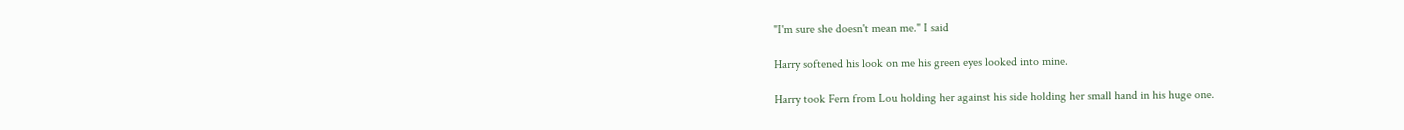"I'm sure she doesn't mean me." I said

Harry softened his look on me his green eyes looked into mine.

Harry took Fern from Lou holding her against his side holding her small hand in his huge one.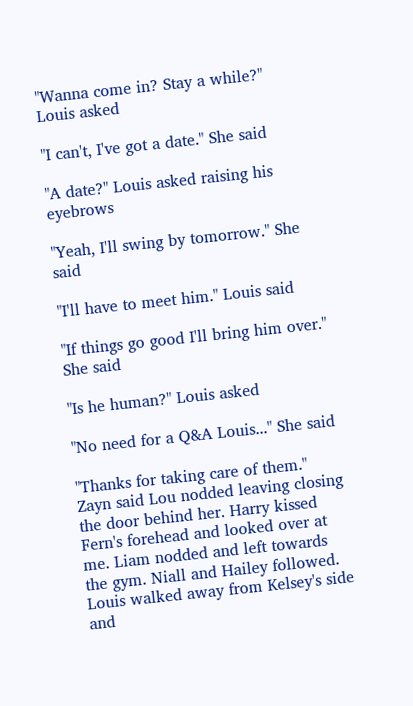"Wanna come in? Stay a while?" Louis asked

"I can't, I've got a date." She said

"A date?" Louis asked raising his eyebrows

"Yeah, I'll swing by tomorrow." She said

"I'll have to meet him." Louis said

"If things go good I'll bring him over." She said

"Is he human?" Louis asked

"No need for a Q&A Louis..." She said

"Thanks for taking care of them." Zayn said Lou nodded leaving closing the door behind her. Harry kissed Fern's forehead and looked over at me. Liam nodded and left towards the gym. Niall and Hailey followed. Louis walked away from Kelsey's side and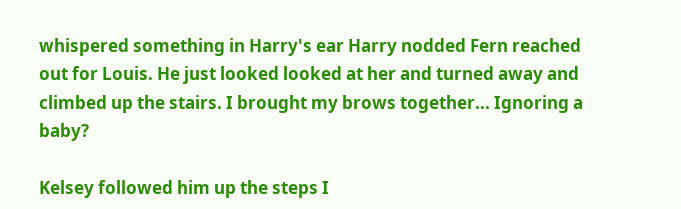whispered something in Harry's ear Harry nodded Fern reached out for Louis. He just looked looked at her and turned away and climbed up the stairs. I brought my brows together... Ignoring a baby?

Kelsey followed him up the steps I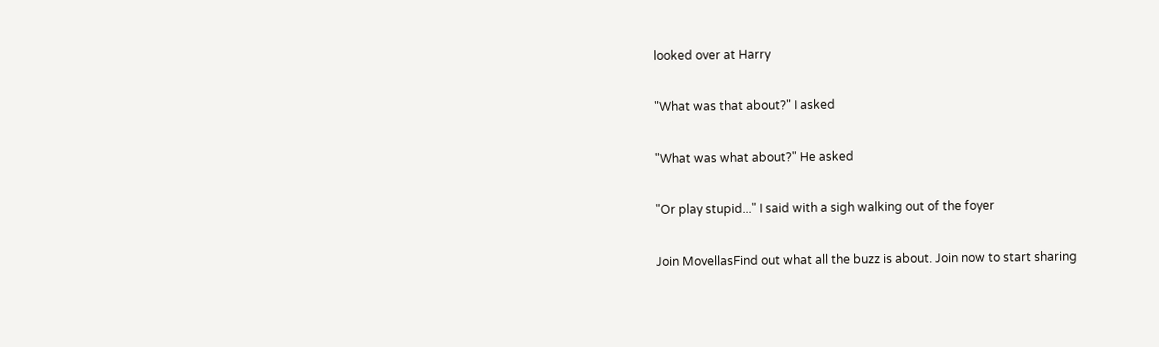looked over at Harry

"What was that about?" I asked

"What was what about?" He asked

"Or play stupid..." I said with a sigh walking out of the foyer

Join MovellasFind out what all the buzz is about. Join now to start sharing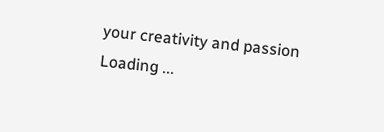your creativity and passion
Loading ...